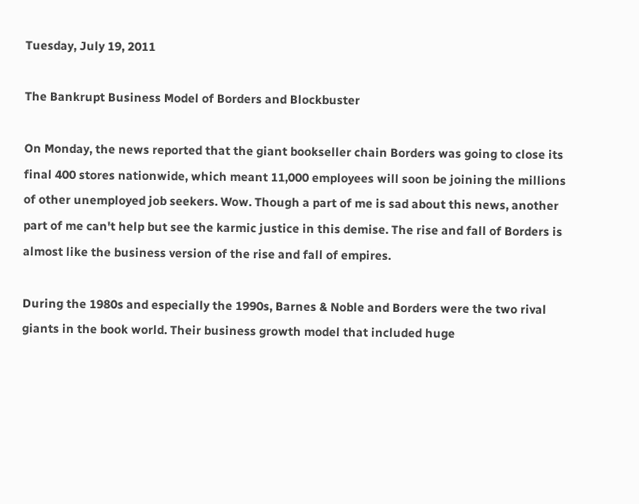Tuesday, July 19, 2011

The Bankrupt Business Model of Borders and Blockbuster

On Monday, the news reported that the giant bookseller chain Borders was going to close its final 400 stores nationwide, which meant 11,000 employees will soon be joining the millions of other unemployed job seekers. Wow. Though a part of me is sad about this news, another part of me can't help but see the karmic justice in this demise. The rise and fall of Borders is almost like the business version of the rise and fall of empires.

During the 1980s and especially the 1990s, Barnes & Noble and Borders were the two rival giants in the book world. Their business growth model that included huge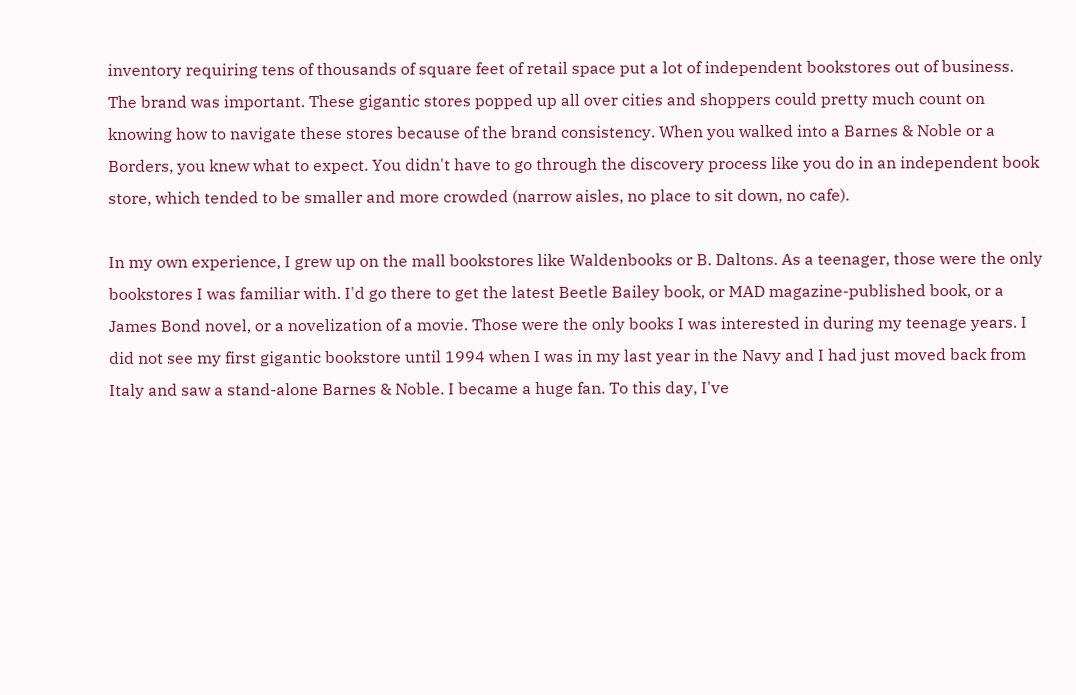inventory requiring tens of thousands of square feet of retail space put a lot of independent bookstores out of business. The brand was important. These gigantic stores popped up all over cities and shoppers could pretty much count on knowing how to navigate these stores because of the brand consistency. When you walked into a Barnes & Noble or a Borders, you knew what to expect. You didn't have to go through the discovery process like you do in an independent book store, which tended to be smaller and more crowded (narrow aisles, no place to sit down, no cafe).

In my own experience, I grew up on the mall bookstores like Waldenbooks or B. Daltons. As a teenager, those were the only bookstores I was familiar with. I'd go there to get the latest Beetle Bailey book, or MAD magazine-published book, or a James Bond novel, or a novelization of a movie. Those were the only books I was interested in during my teenage years. I did not see my first gigantic bookstore until 1994 when I was in my last year in the Navy and I had just moved back from Italy and saw a stand-alone Barnes & Noble. I became a huge fan. To this day, I've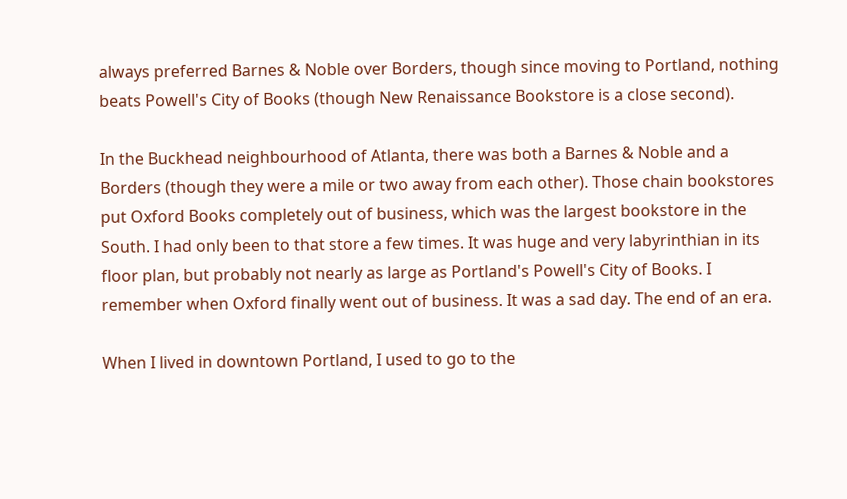always preferred Barnes & Noble over Borders, though since moving to Portland, nothing beats Powell's City of Books (though New Renaissance Bookstore is a close second).

In the Buckhead neighbourhood of Atlanta, there was both a Barnes & Noble and a Borders (though they were a mile or two away from each other). Those chain bookstores put Oxford Books completely out of business, which was the largest bookstore in the South. I had only been to that store a few times. It was huge and very labyrinthian in its floor plan, but probably not nearly as large as Portland's Powell's City of Books. I remember when Oxford finally went out of business. It was a sad day. The end of an era.

When I lived in downtown Portland, I used to go to the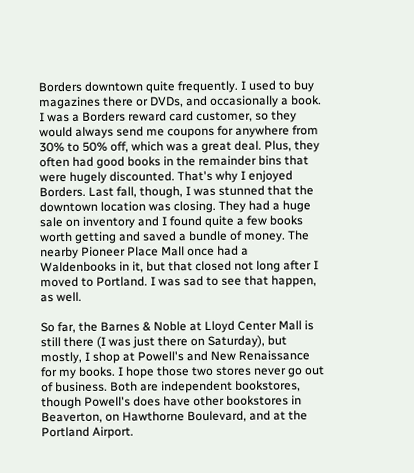Borders downtown quite frequently. I used to buy magazines there or DVDs, and occasionally a book. I was a Borders reward card customer, so they would always send me coupons for anywhere from 30% to 50% off, which was a great deal. Plus, they often had good books in the remainder bins that were hugely discounted. That's why I enjoyed Borders. Last fall, though, I was stunned that the downtown location was closing. They had a huge sale on inventory and I found quite a few books worth getting and saved a bundle of money. The nearby Pioneer Place Mall once had a Waldenbooks in it, but that closed not long after I moved to Portland. I was sad to see that happen, as well.

So far, the Barnes & Noble at Lloyd Center Mall is still there (I was just there on Saturday), but mostly, I shop at Powell's and New Renaissance for my books. I hope those two stores never go out of business. Both are independent bookstores, though Powell's does have other bookstores in Beaverton, on Hawthorne Boulevard, and at the Portland Airport.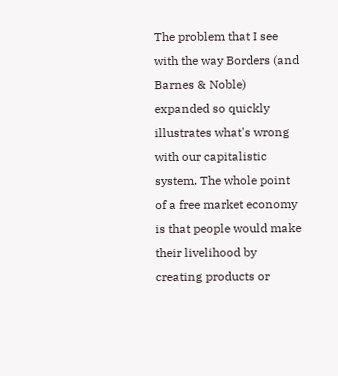The problem that I see with the way Borders (and Barnes & Noble) expanded so quickly illustrates what's wrong with our capitalistic system. The whole point of a free market economy is that people would make their livelihood by creating products or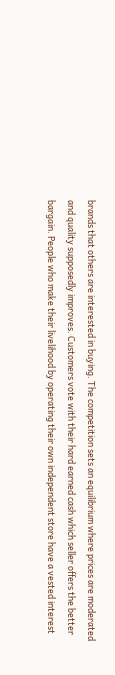brands that others are interested in buying. The competition sets an equilibrium where prices are moderated and quality supposedly improves. Customers vote with their hard earned cash which seller offers the better bargain. People who make their livelihood by operating their own independent store have a vested interest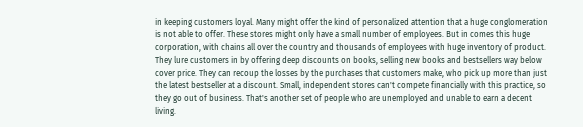in keeping customers loyal. Many might offer the kind of personalized attention that a huge conglomeration is not able to offer. These stores might only have a small number of employees. But in comes this huge corporation, with chains all over the country and thousands of employees with huge inventory of product. They lure customers in by offering deep discounts on books, selling new books and bestsellers way below cover price. They can recoup the losses by the purchases that customers make, who pick up more than just the latest bestseller at a discount. Small, independent stores can't compete financially with this practice, so they go out of business. That's another set of people who are unemployed and unable to earn a decent living.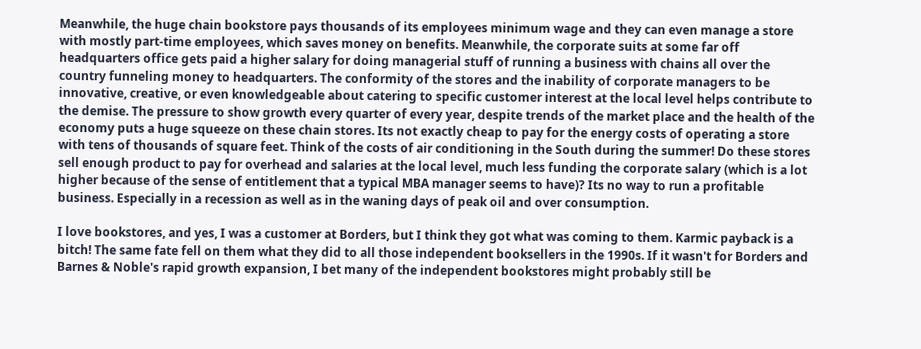Meanwhile, the huge chain bookstore pays thousands of its employees minimum wage and they can even manage a store with mostly part-time employees, which saves money on benefits. Meanwhile, the corporate suits at some far off headquarters office gets paid a higher salary for doing managerial stuff of running a business with chains all over the country funneling money to headquarters. The conformity of the stores and the inability of corporate managers to be innovative, creative, or even knowledgeable about catering to specific customer interest at the local level helps contribute to the demise. The pressure to show growth every quarter of every year, despite trends of the market place and the health of the economy puts a huge squeeze on these chain stores. Its not exactly cheap to pay for the energy costs of operating a store with tens of thousands of square feet. Think of the costs of air conditioning in the South during the summer! Do these stores sell enough product to pay for overhead and salaries at the local level, much less funding the corporate salary (which is a lot higher because of the sense of entitlement that a typical MBA manager seems to have)? Its no way to run a profitable business. Especially in a recession as well as in the waning days of peak oil and over consumption.

I love bookstores, and yes, I was a customer at Borders, but I think they got what was coming to them. Karmic payback is a bitch! The same fate fell on them what they did to all those independent booksellers in the 1990s. If it wasn't for Borders and Barnes & Noble's rapid growth expansion, I bet many of the independent bookstores might probably still be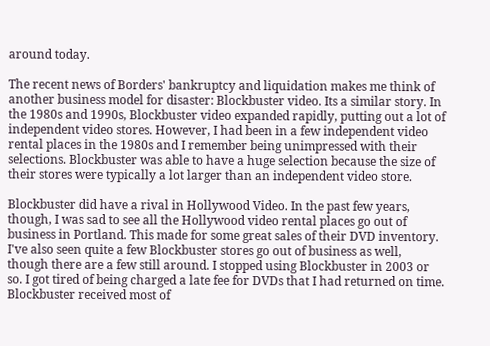around today.

The recent news of Borders' bankruptcy and liquidation makes me think of another business model for disaster: Blockbuster video. Its a similar story. In the 1980s and 1990s, Blockbuster video expanded rapidly, putting out a lot of independent video stores. However, I had been in a few independent video rental places in the 1980s and I remember being unimpressed with their selections. Blockbuster was able to have a huge selection because the size of their stores were typically a lot larger than an independent video store.

Blockbuster did have a rival in Hollywood Video. In the past few years, though, I was sad to see all the Hollywood video rental places go out of business in Portland. This made for some great sales of their DVD inventory. I've also seen quite a few Blockbuster stores go out of business as well, though there are a few still around. I stopped using Blockbuster in 2003 or so. I got tired of being charged a late fee for DVDs that I had returned on time. Blockbuster received most of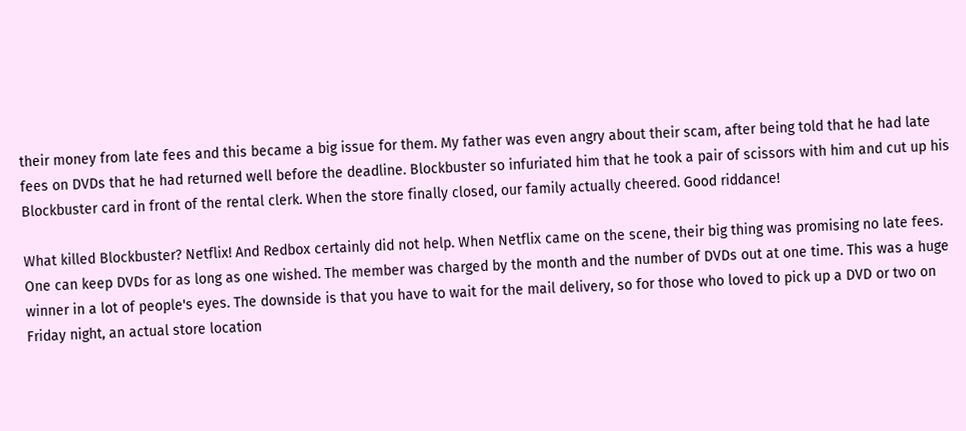their money from late fees and this became a big issue for them. My father was even angry about their scam, after being told that he had late fees on DVDs that he had returned well before the deadline. Blockbuster so infuriated him that he took a pair of scissors with him and cut up his Blockbuster card in front of the rental clerk. When the store finally closed, our family actually cheered. Good riddance!

What killed Blockbuster? Netflix! And Redbox certainly did not help. When Netflix came on the scene, their big thing was promising no late fees. One can keep DVDs for as long as one wished. The member was charged by the month and the number of DVDs out at one time. This was a huge winner in a lot of people's eyes. The downside is that you have to wait for the mail delivery, so for those who loved to pick up a DVD or two on Friday night, an actual store location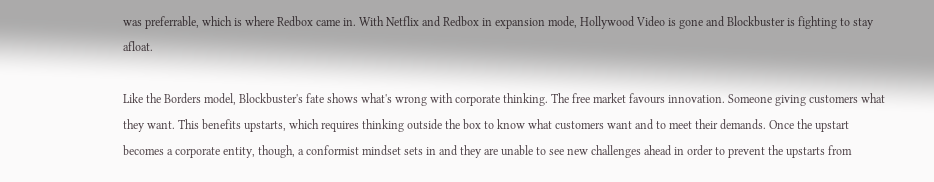was preferrable, which is where Redbox came in. With Netflix and Redbox in expansion mode, Hollywood Video is gone and Blockbuster is fighting to stay afloat.

Like the Borders model, Blockbuster's fate shows what's wrong with corporate thinking. The free market favours innovation. Someone giving customers what they want. This benefits upstarts, which requires thinking outside the box to know what customers want and to meet their demands. Once the upstart becomes a corporate entity, though, a conformist mindset sets in and they are unable to see new challenges ahead in order to prevent the upstarts from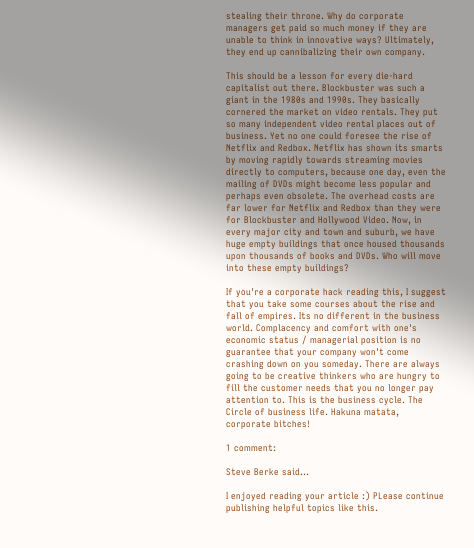stealing their throne. Why do corporate managers get paid so much money if they are unable to think in innovative ways? Ultimately, they end up cannibalizing their own company.

This should be a lesson for every die-hard capitalist out there. Blockbuster was such a giant in the 1980s and 1990s. They basically cornered the market on video rentals. They put so many independent video rental places out of business. Yet no one could foresee the rise of Netflix and Redbox. Netflix has shown its smarts by moving rapidly towards streaming movies directly to computers, because one day, even the mailing of DVDs might become less popular and perhaps even obsolete. The overhead costs are far lower for Netflix and Redbox than they were for Blockbuster and Hollywood Video. Now, in every major city and town and suburb, we have huge empty buildings that once housed thousands upon thousands of books and DVDs. Who will move into these empty buildings?

If you're a corporate hack reading this, I suggest that you take some courses about the rise and fall of empires. Its no different in the business world. Complacency and comfort with one's economic status / managerial position is no guarantee that your company won't come crashing down on you someday. There are always going to be creative thinkers who are hungry to fill the customer needs that you no longer pay attention to. This is the business cycle. The Circle of business life. Hakuna matata, corporate bitches!

1 comment:

Steve Berke said...

I enjoyed reading your article :) PLease continue publishing helpful topics like this.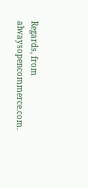Regards, from alwaysopencommerce.com.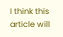I think this article will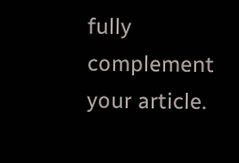fully complement your article.